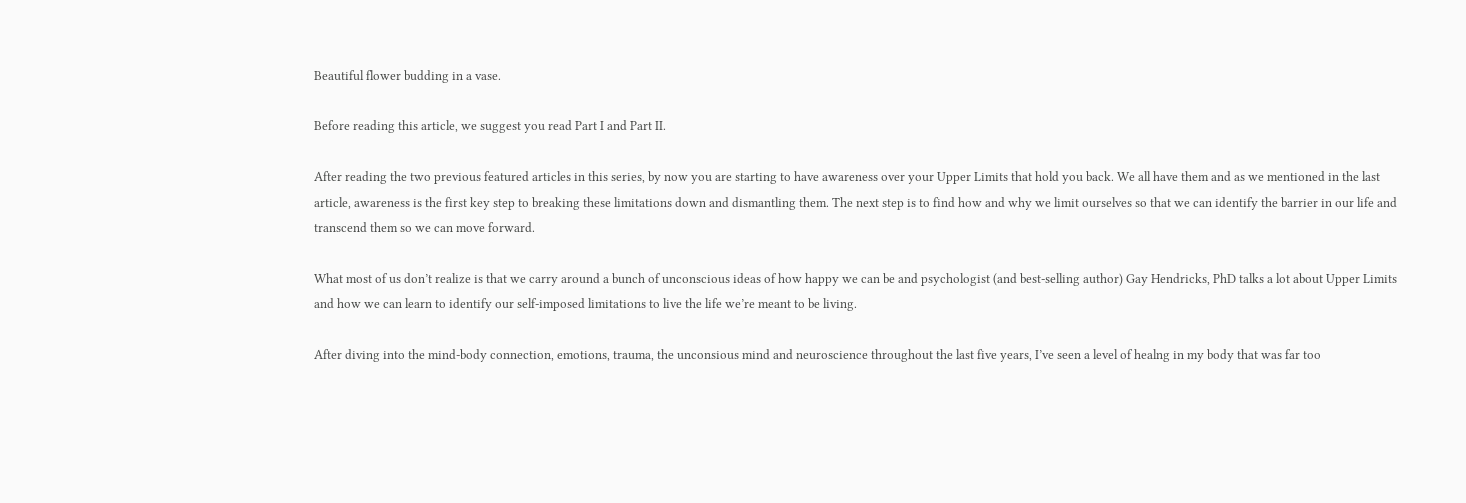Beautiful flower budding in a vase.

Before reading this article, we suggest you read Part I and Part II.

After reading the two previous featured articles in this series, by now you are starting to have awareness over your Upper Limits that hold you back. We all have them and as we mentioned in the last article, awareness is the first key step to breaking these limitations down and dismantling them. The next step is to find how and why we limit ourselves so that we can identify the barrier in our life and transcend them so we can move forward.

What most of us don’t realize is that we carry around a bunch of unconscious ideas of how happy we can be and psychologist (and best-selling author) Gay Hendricks, PhD talks a lot about Upper Limits and how we can learn to identify our self-imposed limitations to live the life we’re meant to be living.

After diving into the mind-body connection, emotions, trauma, the unconsious mind and neuroscience throughout the last five years, I’ve seen a level of healng in my body that was far too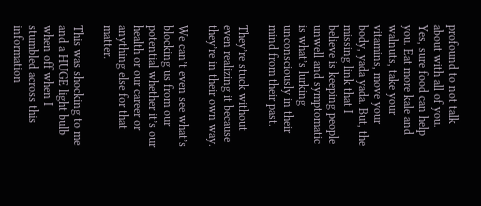profound to not talk about with all of you. Yes, sure food can help you. Eat more kale and walnuts, take your vitamins, move your body, yada yada. But, the missing link that I believe is keeping people unwell and symptomatic is what’s lurking unconsciously in their mind from their past.

They’re stuck without even realizing it because they’re in their own way.

We can’t even see what’s blocking us from our potential whether it’s our health or our career or anything else for that matter.

This was shocking to me and a HUGE light bulb when off when I stumbled across this information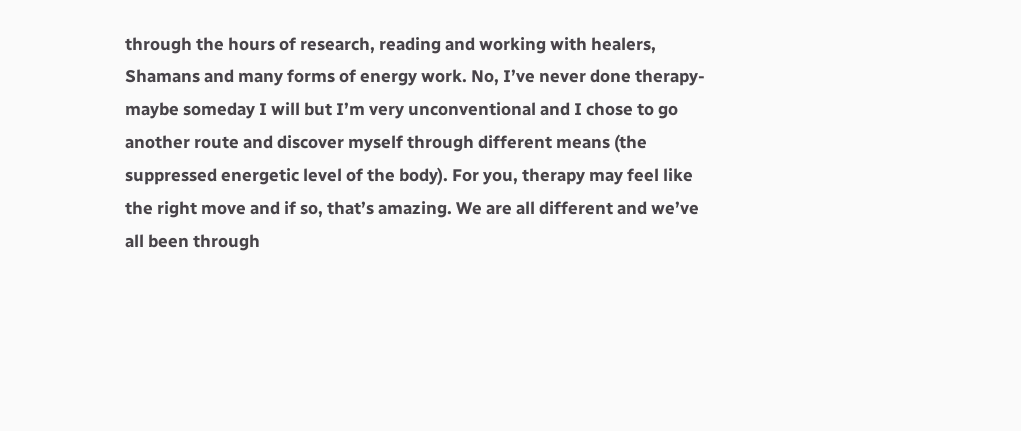through the hours of research, reading and working with healers, Shamans and many forms of energy work. No, I’ve never done therapy- maybe someday I will but I’m very unconventional and I chose to go another route and discover myself through different means (the suppressed energetic level of the body). For you, therapy may feel like the right move and if so, that’s amazing. We are all different and we’ve all been through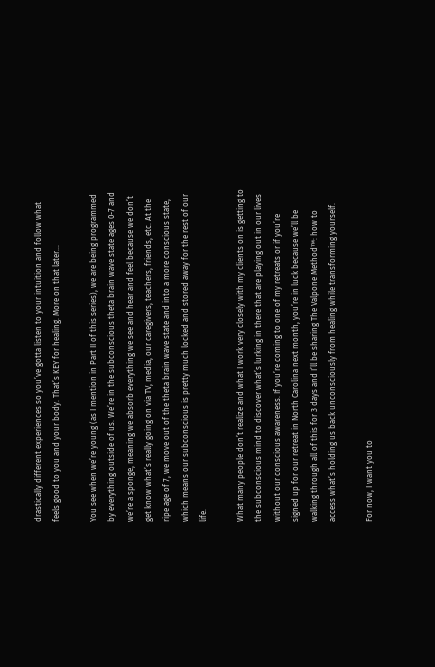drastically different experiences so you’ve gotta listen to your intuition and follow what feels good to you and your body. That’s KEY for healing. More on that later…

You see when we’re young (as I mention in Part II of this series), we are being programmed by everything outside of us. We’re in the subconscious theta brain wave state ages 0-7 and we’re a sponge, meaning we absorb everything we see and hear and feel because we don’t get know what’s really going on via TV, media, our caregivers, teachers, friends, etc. At the ripe age of 7, we move out of the theta brain wave state and into a more conscious state, which means our subconscious is pretty much locked and stored away for the rest of our life.

What many people don’t realize and what I work very closely with my clients on is getting to the subconscious mind to discover what’s lurking in there that are playing out in our lives without our conscious awareness. If you’re coming to one of my retreats or if you’re signed up for our retreat in North Carolina next month, you’re in luck because we’ll be walking through all of this for 3 days and I’ll be sharing The Valpone Method™: how to access what’s holding us back unconsciously from healing while transforming yourself.

For now, I want you to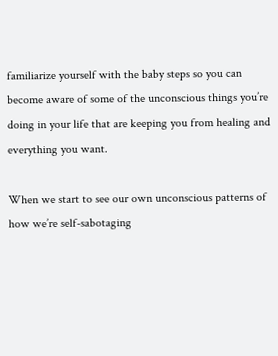familiarize yourself with the baby steps so you can become aware of some of the unconscious things you’re doing in your life that are keeping you from healing and everything you want.

When we start to see our own unconscious patterns of how we’re self-sabotaging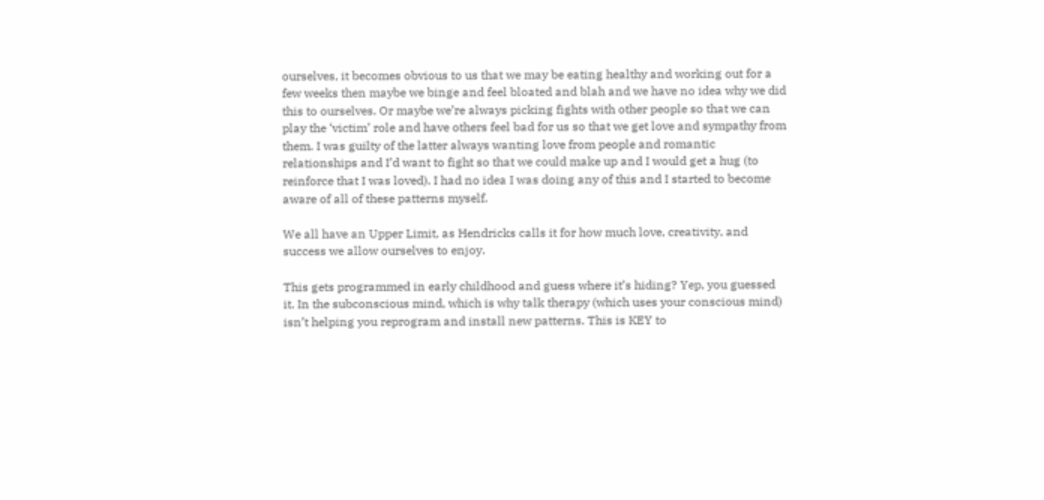ourselves, it becomes obvious to us that we may be eating healthy and working out for a few weeks then maybe we binge and feel bloated and blah and we have no idea why we did this to ourselves. Or maybe we’re always picking fights with other people so that we can play the ‘victim’ role and have others feel bad for us so that we get love and sympathy from them. I was guilty of the latter always wanting love from people and romantic relationships and I’d want to fight so that we could make up and I would get a hug (to reinforce that I was loved). I had no idea I was doing any of this and I started to become aware of all of these patterns myself.

We all have an Upper Limit, as Hendricks calls it for how much love, creativity, and success we allow ourselves to enjoy.

This gets programmed in early childhood and guess where it’s hiding? Yep, you guessed it. In the subconscious mind, which is why talk therapy (which uses your conscious mind) isn’t helping you reprogram and install new patterns. This is KEY to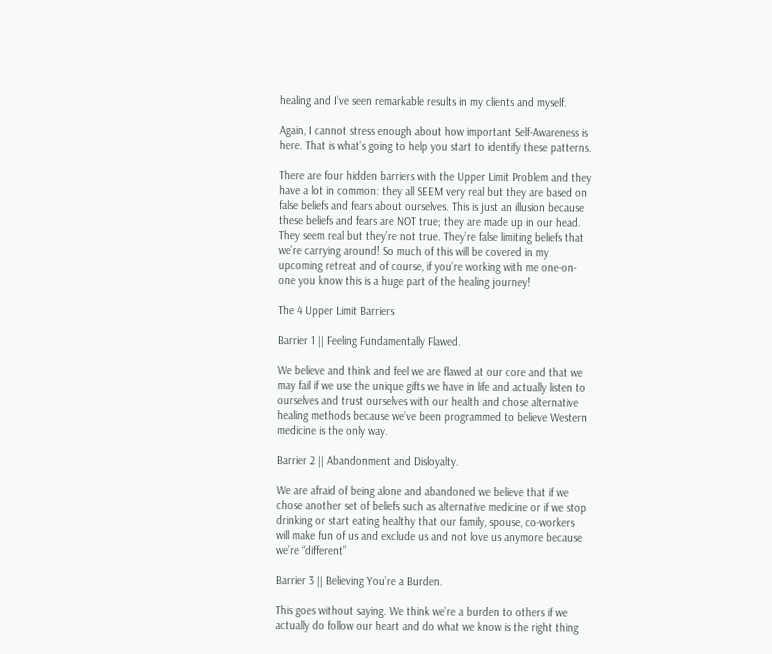healing and I’ve seen remarkable results in my clients and myself.

Again, I cannot stress enough about how important Self-Awareness is here. That is what’s going to help you start to identify these patterns.

There are four hidden barriers with the Upper Limit Problem and they have a lot in common: they all SEEM very real but they are based on false beliefs and fears about ourselves. This is just an illusion because these beliefs and fears are NOT true; they are made up in our head. They seem real but they’re not true. They’re false limiting beliefs that we’re carrying around! So much of this will be covered in my upcoming retreat and of course, if you’re working with me one-on-one you know this is a huge part of the healing journey!

The 4 Upper Limit Barriers

Barrier 1 || Feeling Fundamentally Flawed.

We believe and think and feel we are flawed at our core and that we may fail if we use the unique gifts we have in life and actually listen to ourselves and trust ourselves with our health and chose alternative healing methods because we’ve been programmed to believe Western medicine is the only way.

Barrier 2 || Abandonment and Disloyalty.

We are afraid of being alone and abandoned we believe that if we chose another set of beliefs such as alternative medicine or if we stop drinking or start eating healthy that our family, spouse, co-workers will make fun of us and exclude us and not love us anymore because we’re “different”

Barrier 3 || Believing You’re a Burden.

This goes without saying. We think we’re a burden to others if we actually do follow our heart and do what we know is the right thing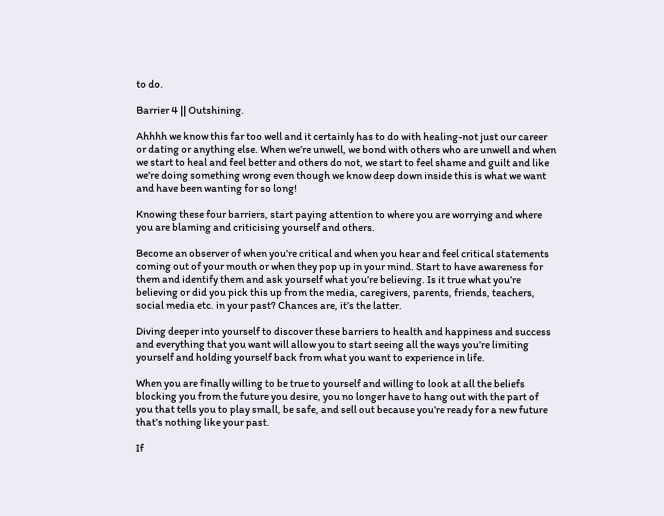to do.

Barrier 4 || Outshining.

Ahhhh we know this far too well and it certainly has to do with healing-not just our career or dating or anything else. When we’re unwell, we bond with others who are unwell and when we start to heal and feel better and others do not, we start to feel shame and guilt and like we’re doing something wrong even though we know deep down inside this is what we want and have been wanting for so long!

Knowing these four barriers, start paying attention to where you are worrying and where you are blaming and criticising yourself and others.

Become an observer of when you’re critical and when you hear and feel critical statements coming out of your mouth or when they pop up in your mind. Start to have awareness for them and identify them and ask yourself what you’re believing. Is it true what you’re believing or did you pick this up from the media, caregivers, parents, friends, teachers, social media etc. in your past? Chances are, it’s the latter.

Diving deeper into yourself to discover these barriers to health and happiness and success and everything that you want will allow you to start seeing all the ways you’re limiting yourself and holding yourself back from what you want to experience in life.

When you are finally willing to be true to yourself and willing to look at all the beliefs blocking you from the future you desire, you no longer have to hang out with the part of you that tells you to play small, be safe, and sell out because you’re ready for a new future that’s nothing like your past.

If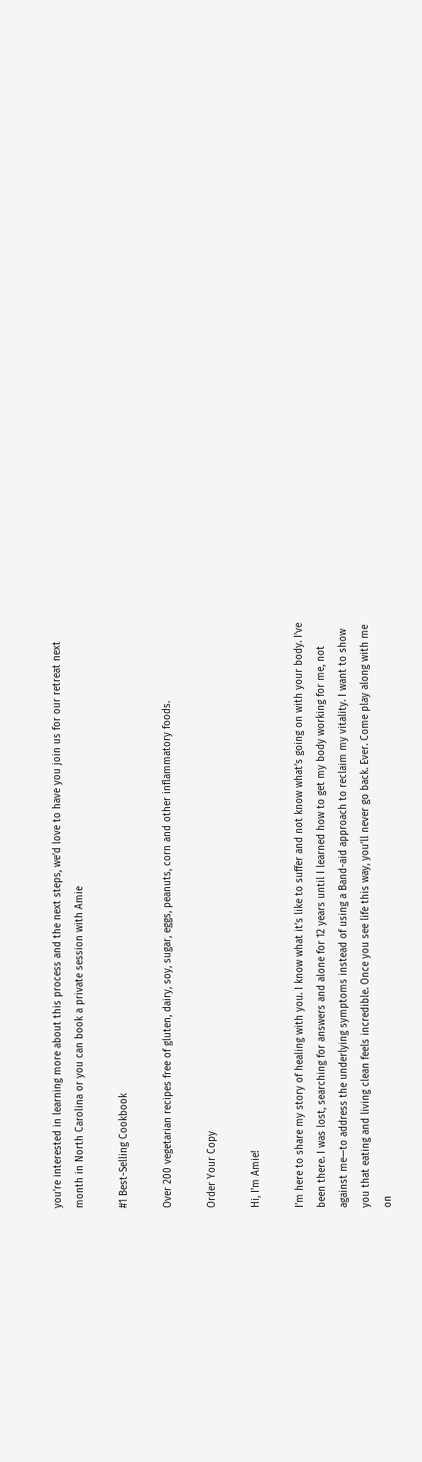you’re interested in learning more about this process and the next steps, we’d love to have you join us for our retreat next month in North Carolina or you can book a private session with Amie

#1 Best-Selling Cookbook

Over 200 vegetarian recipes free of gluten, dairy, soy, sugar, eggs, peanuts, corn and other inflammatory foods.

Order Your Copy

Hi, I'm Amie!

I’m here to share my story of healing with you. I know what it’s like to suffer and not know what’s going on with your body. I’ve been there. I was lost, searching for answers and alone for 12 years until I learned how to get my body working for me, not against me—to address the underlying symptoms instead of using a Band-aid approach to reclaim my vitality. I want to show you that eating and living clean feels incredible. Once you see life this way, you’ll never go back. Ever. Come play along with me on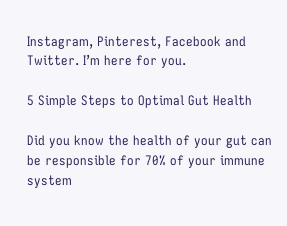Instagram, Pinterest, Facebook and Twitter. I’m here for you.

5 Simple Steps to Optimal Gut Health

Did you know the health of your gut can be responsible for 70% of your immune system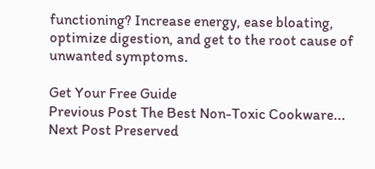functioning? Increase energy, ease bloating, optimize digestion, and get to the root cause of unwanted symptoms.

Get Your Free Guide
Previous Post The Best Non-Toxic Cookware...
Next Post Preserved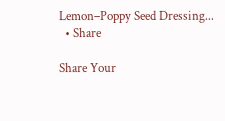Lemon–Poppy Seed Dressing...
  • Share

Share Your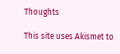Thoughts

This site uses Akismet to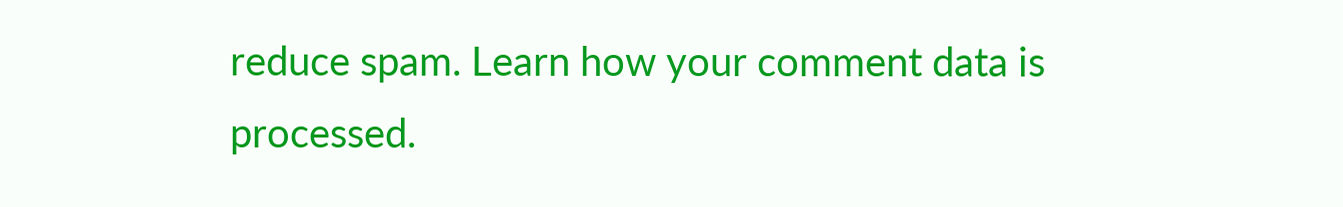reduce spam. Learn how your comment data is processed.